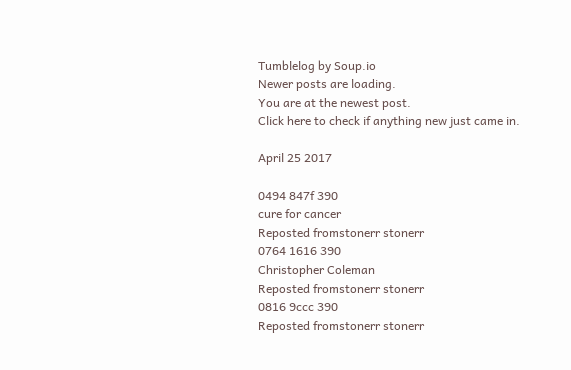Tumblelog by Soup.io
Newer posts are loading.
You are at the newest post.
Click here to check if anything new just came in.

April 25 2017

0494 847f 390
cure for cancer
Reposted fromstonerr stonerr
0764 1616 390
Christopher Coleman
Reposted fromstonerr stonerr
0816 9ccc 390
Reposted fromstonerr stonerr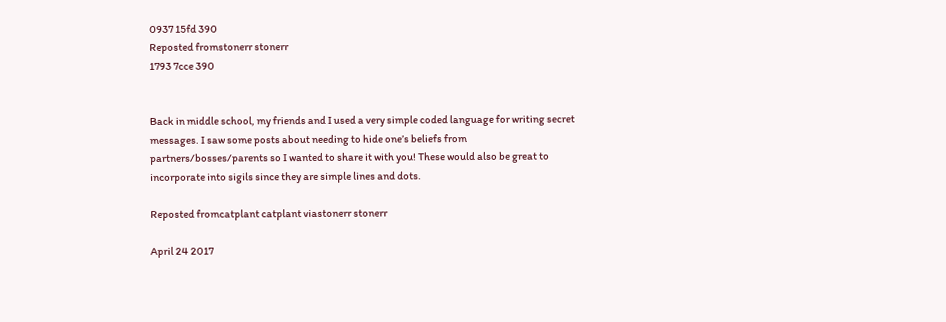0937 15fd 390
Reposted fromstonerr stonerr
1793 7cce 390


Back in middle school, my friends and I used a very simple coded language for writing secret messages. I saw some posts about needing to hide one’s beliefs from partners/bosses/parents so I wanted to share it with you! These would also be great to incorporate into sigils since they are simple lines and dots.

Reposted fromcatplant catplant viastonerr stonerr

April 24 2017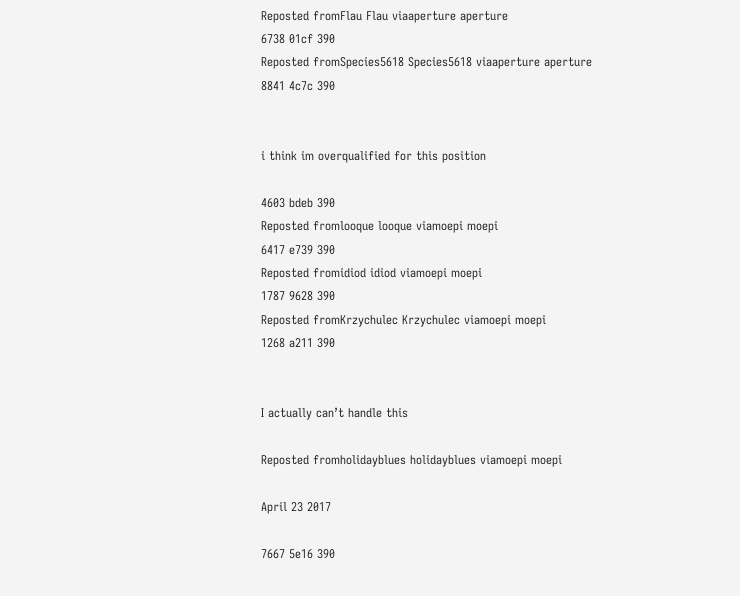Reposted fromFlau Flau viaaperture aperture
6738 01cf 390
Reposted fromSpecies5618 Species5618 viaaperture aperture
8841 4c7c 390


i think im overqualified for this position

4603 bdeb 390
Reposted fromlooque looque viamoepi moepi
6417 e739 390
Reposted fromidiod idiod viamoepi moepi
1787 9628 390
Reposted fromKrzychulec Krzychulec viamoepi moepi
1268 a211 390


I actually can’t handle this

Reposted fromholidayblues holidayblues viamoepi moepi

April 23 2017

7667 5e16 390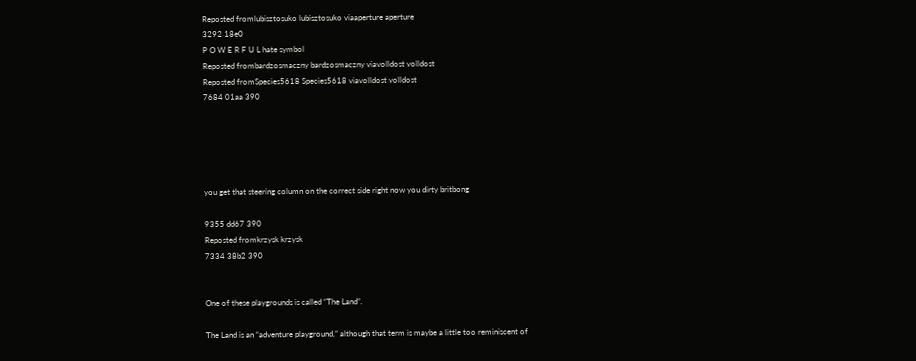Reposted fromlubisztosuko lubisztosuko viaaperture aperture
3292 18e0
P O W E R F U L hate symbol
Reposted frombardzosmaczny bardzosmaczny viavolldost volldost
Reposted fromSpecies5618 Species5618 viavolldost volldost
7684 01aa 390





you get that steering column on the correct side right now you dirty britbong

9355 dd67 390
Reposted fromkrzysk krzysk
7334 38b2 390


One of these playgrounds is called “The Land”.

The Land is an “adventure playground,” although that term is maybe a little too reminiscent of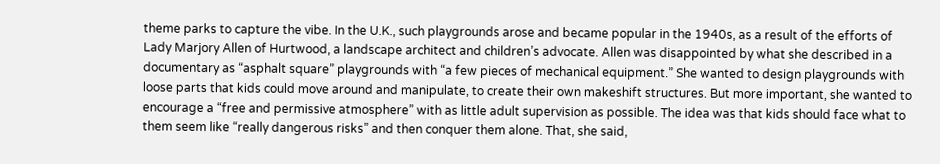theme parks to capture the vibe. In the U.K., such playgrounds arose and became popular in the 1940s, as a result of the efforts of Lady Marjory Allen of Hurtwood, a landscape architect and children’s advocate. Allen was disappointed by what she described in a documentary as “asphalt square” playgrounds with “a few pieces of mechanical equipment.” She wanted to design playgrounds with loose parts that kids could move around and manipulate, to create their own makeshift structures. But more important, she wanted to encourage a “free and permissive atmosphere” with as little adult supervision as possible. The idea was that kids should face what to them seem like “really dangerous risks” and then conquer them alone. That, she said,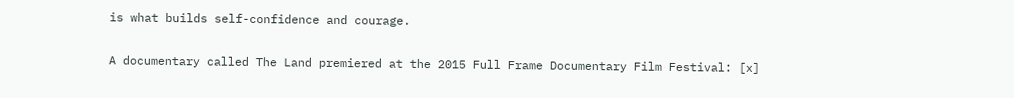is what builds self-confidence and courage.

A documentary called The Land premiered at the 2015 Full Frame Documentary Film Festival: [x]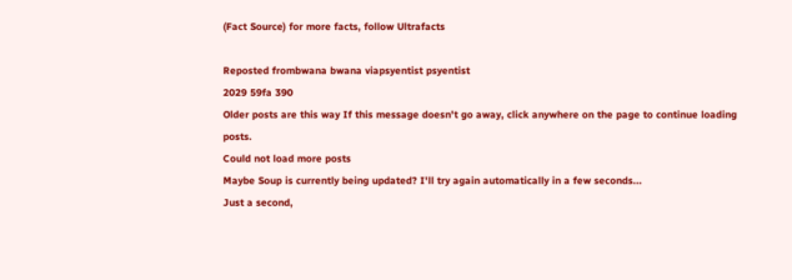(Fact Source) for more facts, follow Ultrafacts

Reposted frombwana bwana viapsyentist psyentist
2029 59fa 390
Older posts are this way If this message doesn't go away, click anywhere on the page to continue loading posts.
Could not load more posts
Maybe Soup is currently being updated? I'll try again automatically in a few seconds...
Just a second,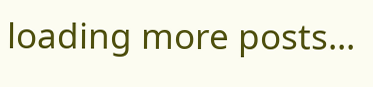loading more posts...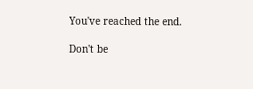You've reached the end.

Don't be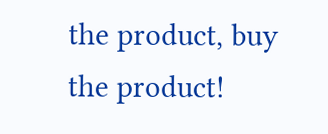the product, buy the product!